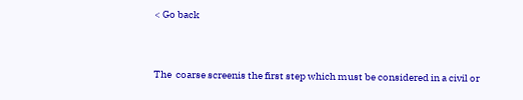< Go back



The  coarse screenis the first step which must be considered in a civil or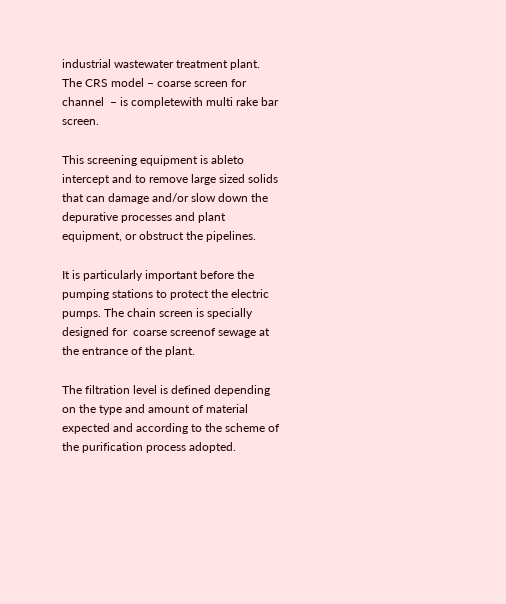industrial wastewater treatment plant.  The CRS model – coarse screen for channel  – is completewith multi rake bar screen.

This screening equipment is ableto intercept and to remove large sized solids that can damage and/or slow down the depurative processes and plant equipment, or obstruct the pipelines.

It is particularly important before the pumping stations to protect the electric pumps. The chain screen is specially designed for  coarse screenof sewage at the entrance of the plant.

The filtration level is defined depending on the type and amount of material expected and according to the scheme of the purification process adopted.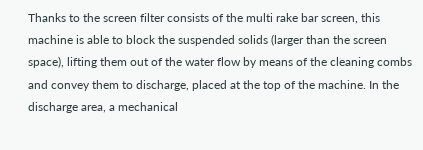Thanks to the screen filter consists of the multi rake bar screen, this machine is able to block the suspended solids (larger than the screen space), lifting them out of the water flow by means of the cleaning combs and convey them to discharge, placed at the top of the machine. In the discharge area, a mechanical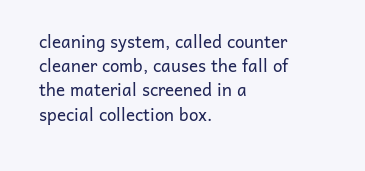cleaning system, called counter cleaner comb, causes the fall of the material screened in a special collection box.